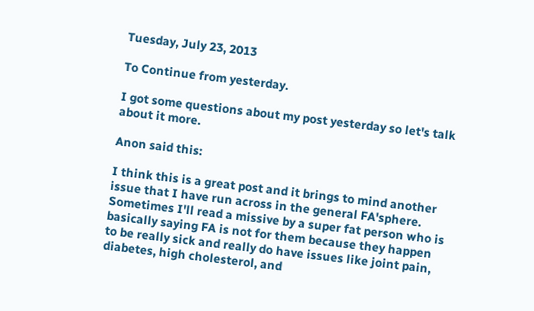Tuesday, July 23, 2013

To Continue from yesterday.

I got some questions about my post yesterday so let's talk about it more.

Anon said this:

I think this is a great post and it brings to mind another issue that I have run across in the general FA'sphere. Sometimes I'll read a missive by a super fat person who is basically saying FA is not for them because they happen to be really sick and really do have issues like joint pain, diabetes, high cholesterol, and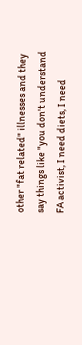other "fat related" illnesses and they say things like "you don't understand FA activist, I need diets, I need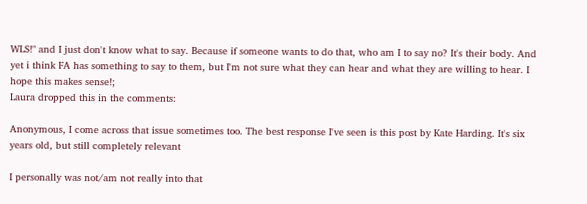WLS!" and I just don't know what to say. Because if someone wants to do that, who am I to say no? It's their body. And yet i think FA has something to say to them, but I'm not sure what they can hear and what they are willing to hear. I hope this makes sense!;
Laura dropped this in the comments:

Anonymous, I come across that issue sometimes too. The best response I've seen is this post by Kate Harding. It's six years old, but still completely relevant

I personally was not/am not really into that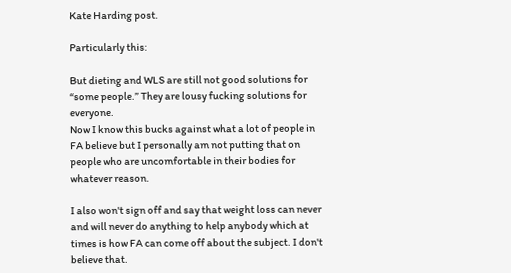Kate Harding post.

Particularly this:

But dieting and WLS are still not good solutions for “some people.” They are lousy fucking solutions for everyone.
Now I know this bucks against what a lot of people in FA believe but I personally am not putting that on people who are uncomfortable in their bodies for whatever reason.

I also won't sign off and say that weight loss can never and will never do anything to help anybody which at times is how FA can come off about the subject. I don't believe that.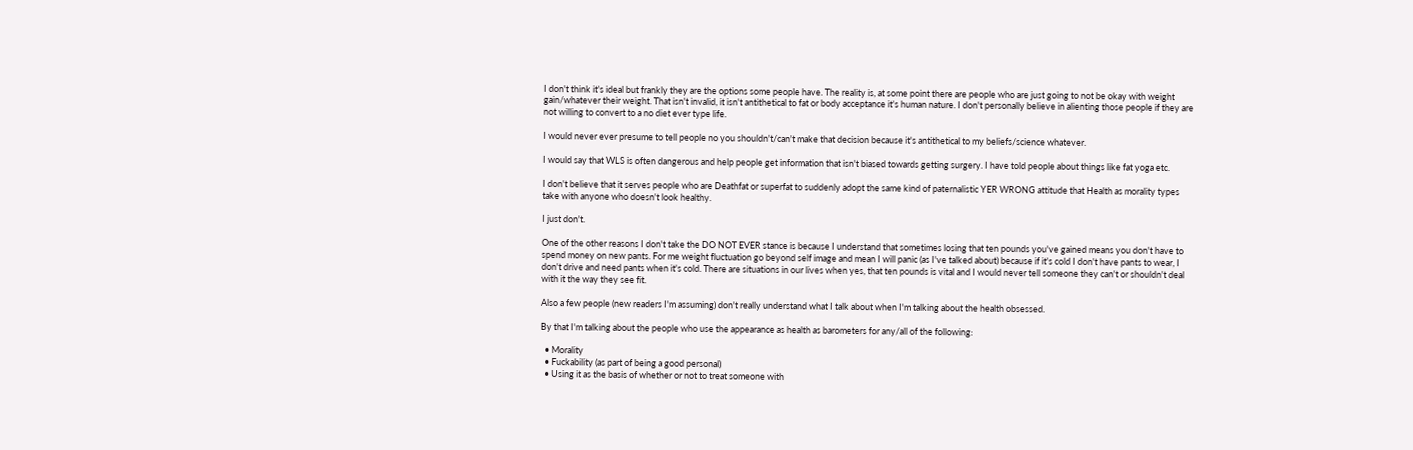I don't think it's ideal but frankly they are the options some people have. The reality is, at some point there are people who are just going to not be okay with weight gain/whatever their weight. That isn't invalid, it isn't antithetical to fat or body acceptance it's human nature. I don't personally believe in alienting those people if they are not willing to convert to a no diet ever type life.

I would never ever presume to tell people no you shouldn't/can't make that decision because it's antithetical to my beliefs/science whatever.

I would say that WLS is often dangerous and help people get information that isn't biased towards getting surgery. I have told people about things like fat yoga etc.

I don't believe that it serves people who are Deathfat or superfat to suddenly adopt the same kind of paternalistic YER WRONG attitude that Health as morality types take with anyone who doesn't look healthy.

I just don't.

One of the other reasons I don't take the DO NOT EVER stance is because I understand that sometimes losing that ten pounds you've gained means you don't have to spend money on new pants. For me weight fluctuation go beyond self image and mean I will panic (as I've talked about) because if it's cold I don't have pants to wear, I don't drive and need pants when it's cold. There are situations in our lives when yes, that ten pounds is vital and I would never tell someone they can't or shouldn't deal with it the way they see fit.

Also a few people (new readers I'm assuming) don't really understand what I talk about when I'm talking about the health obsessed.

By that I'm talking about the people who use the appearance as health as barometers for any/all of the following:

  • Morality
  • Fuckability (as part of being a good personal)
  • Using it as the basis of whether or not to treat someone with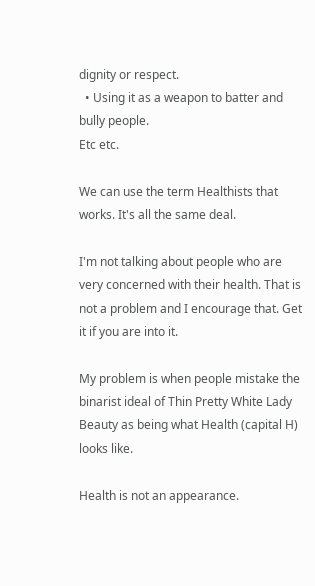dignity or respect.
  • Using it as a weapon to batter and bully people.
Etc etc.

We can use the term Healthists that works. It's all the same deal.

I'm not talking about people who are very concerned with their health. That is not a problem and I encourage that. Get it if you are into it.

My problem is when people mistake the binarist ideal of Thin Pretty White Lady Beauty as being what Health (capital H) looks like.

Health is not an appearance.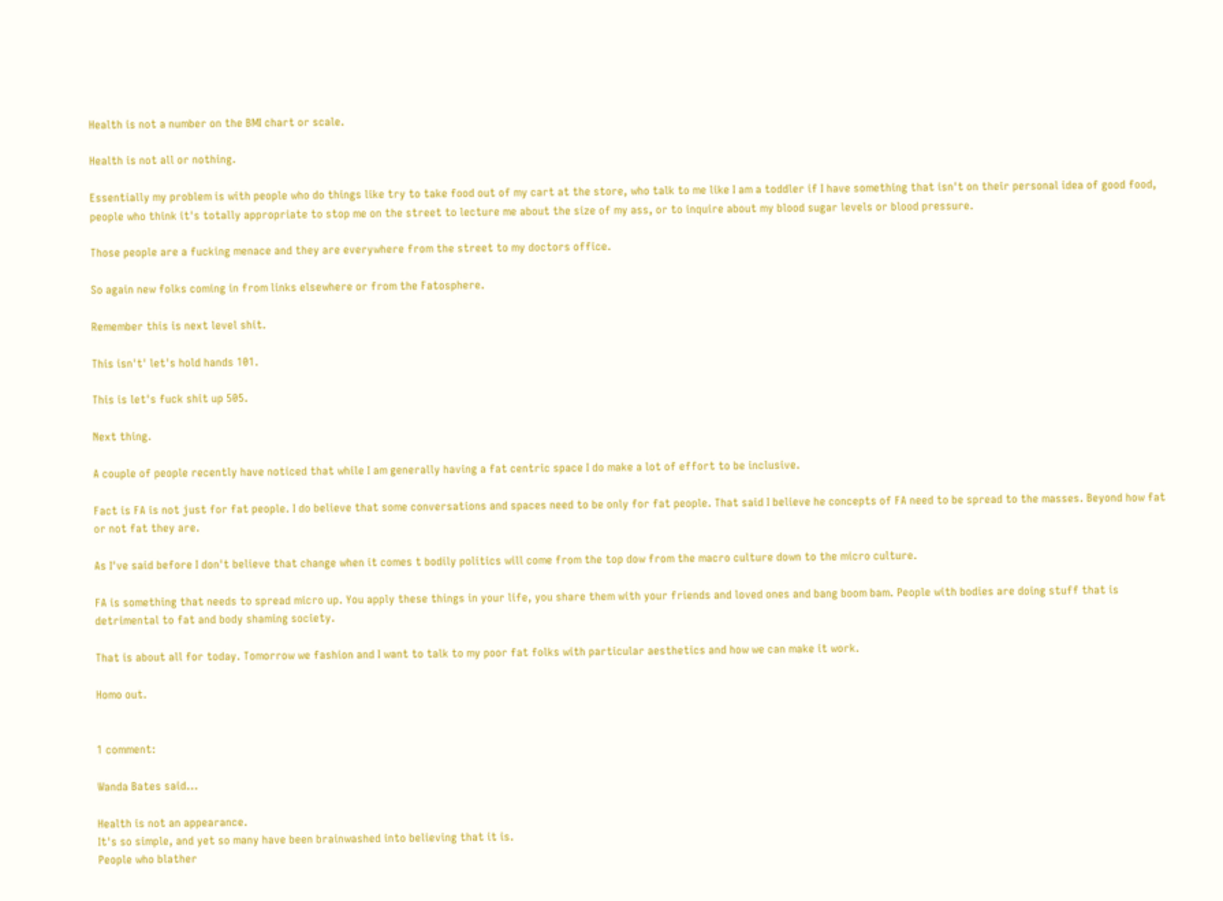Health is not a number on the BMI chart or scale.

Health is not all or nothing.

Essentially my problem is with people who do things like try to take food out of my cart at the store, who talk to me like I am a toddler if I have something that isn't on their personal idea of good food, people who think it's totally appropriate to stop me on the street to lecture me about the size of my ass, or to inquire about my blood sugar levels or blood pressure.

Those people are a fucking menace and they are everywhere from the street to my doctors office.

So again new folks coming in from links elsewhere or from the Fatosphere.

Remember this is next level shit.

This isn't' let's hold hands 101.

This is let's fuck shit up 505.

Next thing.

A couple of people recently have noticed that while I am generally having a fat centric space I do make a lot of effort to be inclusive.

Fact is FA is not just for fat people. I do believe that some conversations and spaces need to be only for fat people. That said I believe he concepts of FA need to be spread to the masses. Beyond how fat or not fat they are.

As I've said before I don't believe that change when it comes t bodily politics will come from the top dow from the macro culture down to the micro culture.

FA is something that needs to spread micro up. You apply these things in your life, you share them with your friends and loved ones and bang boom bam. People with bodies are doing stuff that is detrimental to fat and body shaming society.

That is about all for today. Tomorrow we fashion and I want to talk to my poor fat folks with particular aesthetics and how we can make it work.

Homo out.


1 comment:

Wanda Bates said...

Health is not an appearance.
It's so simple, and yet so many have been brainwashed into believing that it is.
People who blather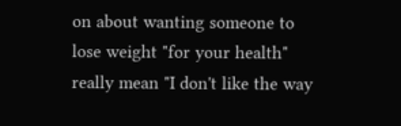on about wanting someone to lose weight "for your health" really mean "I don't like the way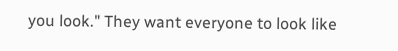you look." They want everyone to look like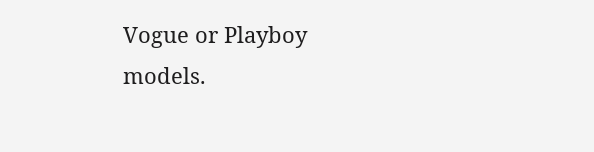Vogue or Playboy models.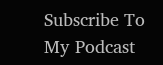Subscribe To My Podcast